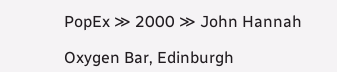PopEx ≫ 2000 ≫ John Hannah

Oxygen Bar, Edinburgh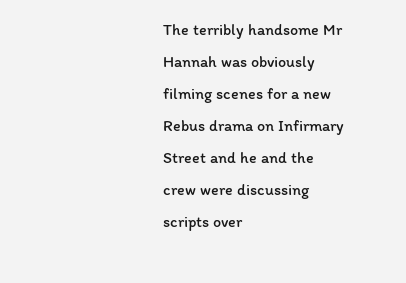The terribly handsome Mr Hannah was obviously filming scenes for a new Rebus drama on Infirmary Street and he and the crew were discussing scripts over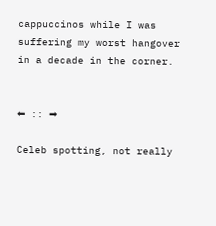cappuccinos while I was suffering my worst hangover in a decade in the corner.


⬅ :: ➡

Celeb spotting, not really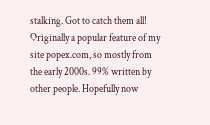stalking. Got to catch them all! Originally a popular feature of my site popex.com, so mostly from the early 2000s. 99% written by other people. Hopefully now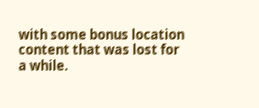with some bonus location content that was lost for a while.